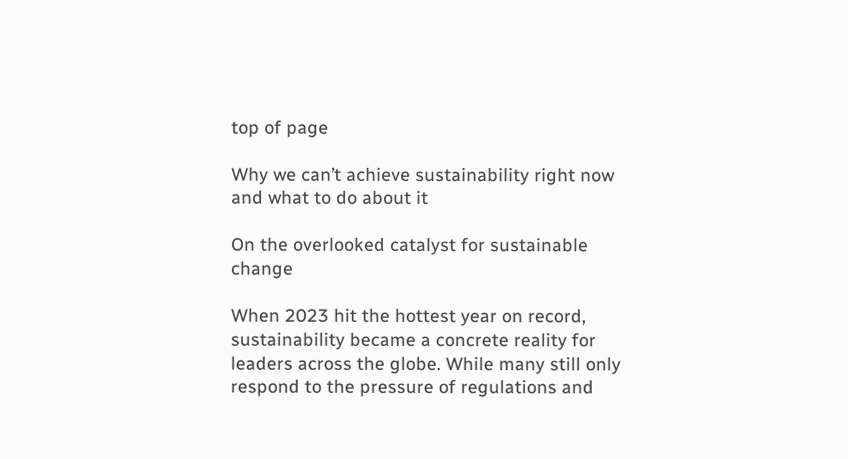top of page

Why we can’t achieve sustainability right now and what to do about it

On the overlooked catalyst for sustainable change

When 2023 hit the hottest year on record, sustainability became a concrete reality for leaders across the globe. While many still only respond to the pressure of regulations and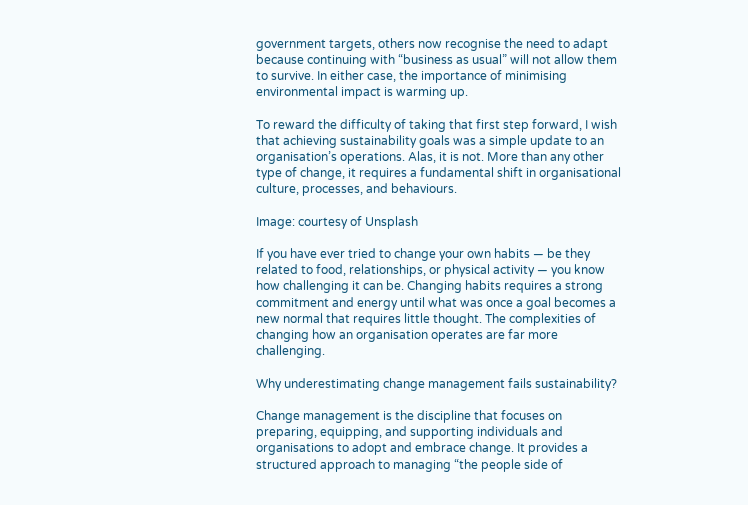government targets, others now recognise the need to adapt because continuing with “business as usual” will not allow them to survive. In either case, the importance of minimising environmental impact is warming up.

To reward the difficulty of taking that first step forward, I wish that achieving sustainability goals was a simple update to an organisation’s operations. Alas, it is not. More than any other type of change, it requires a fundamental shift in organisational culture, processes, and behaviours.

Image: courtesy of Unsplash

If you have ever tried to change your own habits — be they related to food, relationships, or physical activity — you know how challenging it can be. Changing habits requires a strong commitment and energy until what was once a goal becomes a new normal that requires little thought. The complexities of changing how an organisation operates are far more challenging.

Why underestimating change management fails sustainability?

Change management is the discipline that focuses on preparing, equipping, and supporting individuals and organisations to adopt and embrace change. It provides a structured approach to managing “the people side of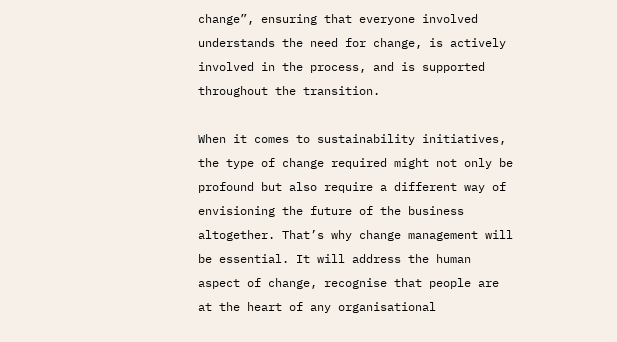change”, ensuring that everyone involved understands the need for change, is actively involved in the process, and is supported throughout the transition.

When it comes to sustainability initiatives, the type of change required might not only be profound but also require a different way of envisioning the future of the business altogether. That’s why change management will be essential. It will address the human aspect of change, recognise that people are at the heart of any organisational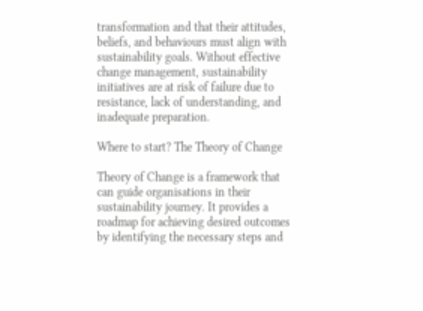transformation and that their attitudes, beliefs, and behaviours must align with sustainability goals. Without effective change management, sustainability initiatives are at risk of failure due to resistance, lack of understanding, and inadequate preparation.

Where to start? The Theory of Change

Theory of Change is a framework that can guide organisations in their sustainability journey. It provides a roadmap for achieving desired outcomes by identifying the necessary steps and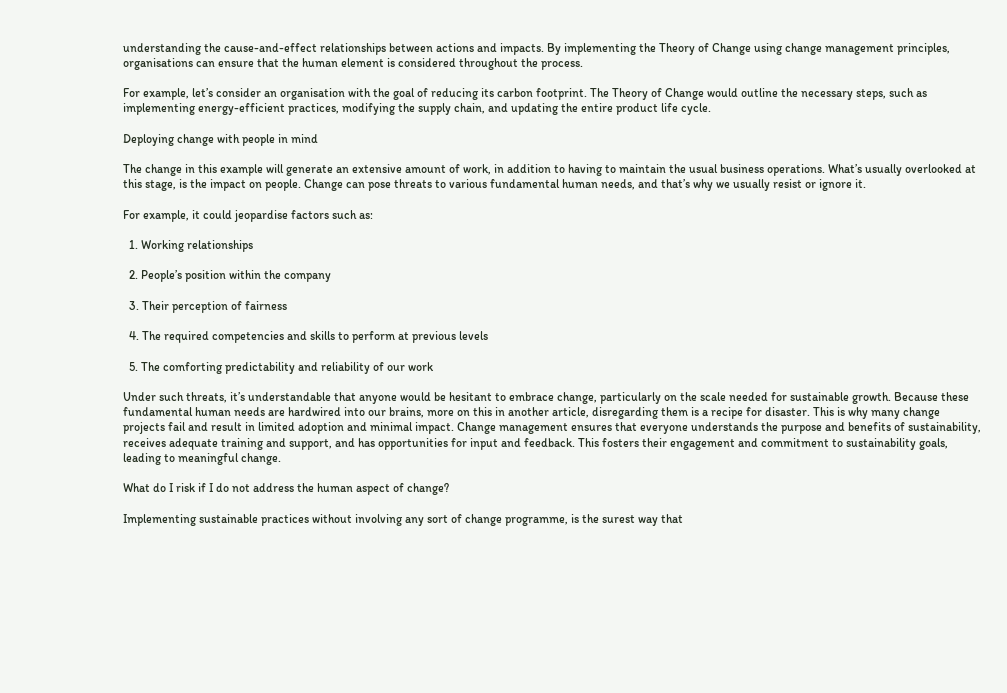understanding the cause-and-effect relationships between actions and impacts. By implementing the Theory of Change using change management principles, organisations can ensure that the human element is considered throughout the process.

For example, let’s consider an organisation with the goal of reducing its carbon footprint. The Theory of Change would outline the necessary steps, such as implementing energy-efficient practices, modifying the supply chain, and updating the entire product life cycle.

Deploying change with people in mind

The change in this example will generate an extensive amount of work, in addition to having to maintain the usual business operations. What’s usually overlooked at this stage, is the impact on people. Change can pose threats to various fundamental human needs, and that’s why we usually resist or ignore it.

For example, it could jeopardise factors such as:

  1. Working relationships

  2. People’s position within the company

  3. Their perception of fairness

  4. The required competencies and skills to perform at previous levels

  5. The comforting predictability and reliability of our work

Under such threats, it’s understandable that anyone would be hesitant to embrace change, particularly on the scale needed for sustainable growth. Because these fundamental human needs are hardwired into our brains, more on this in another article, disregarding them is a recipe for disaster. This is why many change projects fail and result in limited adoption and minimal impact. Change management ensures that everyone understands the purpose and benefits of sustainability, receives adequate training and support, and has opportunities for input and feedback. This fosters their engagement and commitment to sustainability goals, leading to meaningful change.

What do I risk if I do not address the human aspect of change?

Implementing sustainable practices without involving any sort of change programme, is the surest way that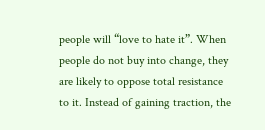people will “love to hate it”. When people do not buy into change, they are likely to oppose total resistance to it. Instead of gaining traction, the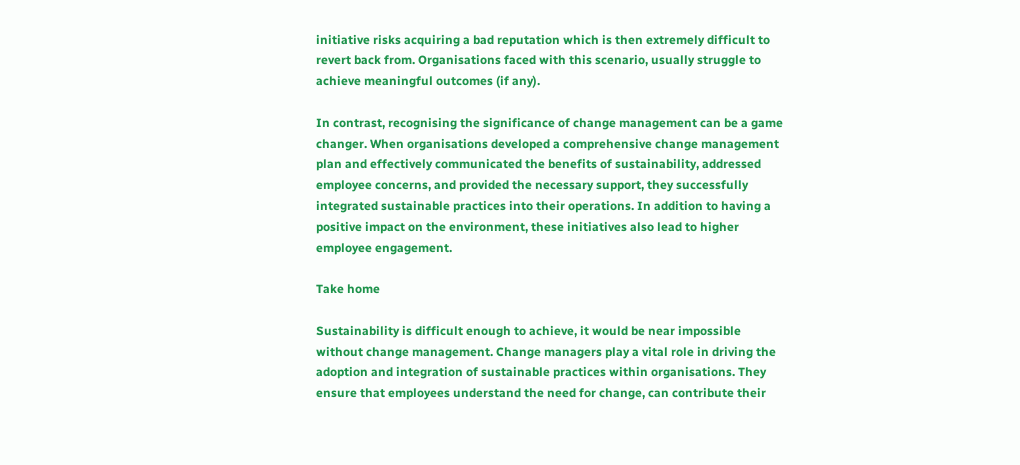initiative risks acquiring a bad reputation which is then extremely difficult to revert back from. Organisations faced with this scenario, usually struggle to achieve meaningful outcomes (if any).

In contrast, recognising the significance of change management can be a game changer. When organisations developed a comprehensive change management plan and effectively communicated the benefits of sustainability, addressed employee concerns, and provided the necessary support, they successfully integrated sustainable practices into their operations. In addition to having a positive impact on the environment, these initiatives also lead to higher employee engagement.

Take home

Sustainability is difficult enough to achieve, it would be near impossible without change management. Change managers play a vital role in driving the adoption and integration of sustainable practices within organisations. They ensure that employees understand the need for change, can contribute their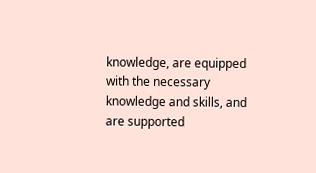knowledge, are equipped with the necessary knowledge and skills, and are supported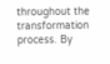throughout the transformation process. By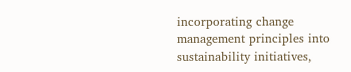incorporating change management principles into sustainability initiatives,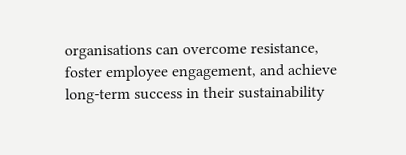organisations can overcome resistance, foster employee engagement, and achieve long-term success in their sustainability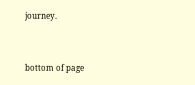journey.


bottom of page